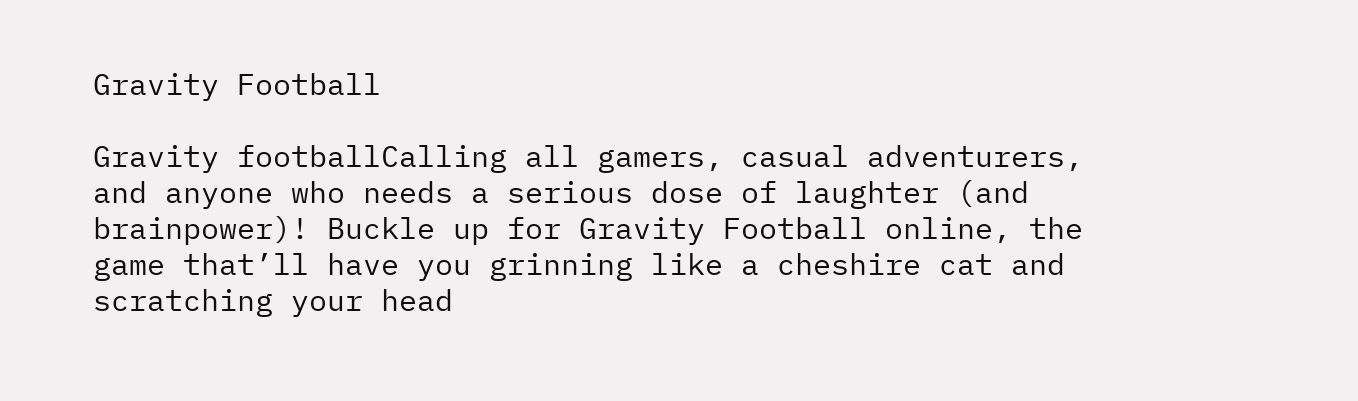Gravity Football

Gravity footballCalling all gamers, casual adventurers, and anyone who needs a serious dose of laughter (and brainpower)! Buckle up for Gravity Football online, the game that’ll have you grinning like a cheshire cat and scratching your head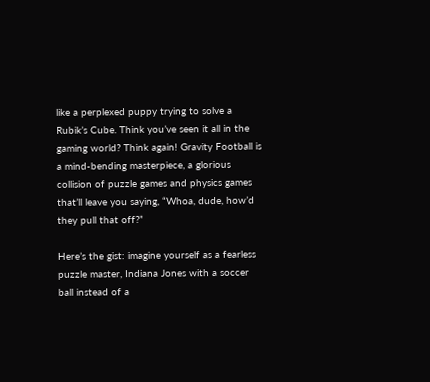like a perplexed puppy trying to solve a Rubik’s Cube. Think you’ve seen it all in the gaming world? Think again! Gravity Football is a mind-bending masterpiece, a glorious collision of puzzle games and physics games that’ll leave you saying, “Whoa, dude, how’d they pull that off?”

Here’s the gist: imagine yourself as a fearless puzzle master, Indiana Jones with a soccer ball instead of a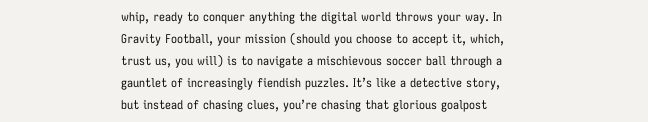whip, ready to conquer anything the digital world throws your way. In Gravity Football, your mission (should you choose to accept it, which, trust us, you will) is to navigate a mischievous soccer ball through a gauntlet of increasingly fiendish puzzles. It’s like a detective story, but instead of chasing clues, you’re chasing that glorious goalpost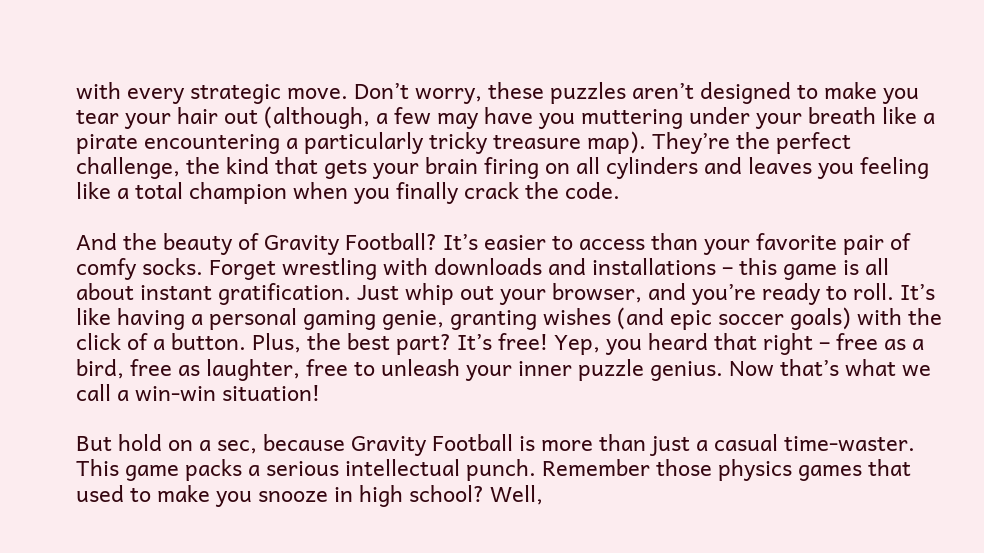with every strategic move. Don’t worry, these puzzles aren’t designed to make you tear your hair out (although, a few may have you muttering under your breath like a pirate encountering a particularly tricky treasure map). They’re the perfect challenge, the kind that gets your brain firing on all cylinders and leaves you feeling like a total champion when you finally crack the code.

And the beauty of Gravity Football? It’s easier to access than your favorite pair of comfy socks. Forget wrestling with downloads and installations – this game is all about instant gratification. Just whip out your browser, and you’re ready to roll. It’s like having a personal gaming genie, granting wishes (and epic soccer goals) with the click of a button. Plus, the best part? It’s free! Yep, you heard that right – free as a bird, free as laughter, free to unleash your inner puzzle genius. Now that’s what we call a win-win situation!

But hold on a sec, because Gravity Football is more than just a casual time-waster. This game packs a serious intellectual punch. Remember those physics games that used to make you snooze in high school? Well,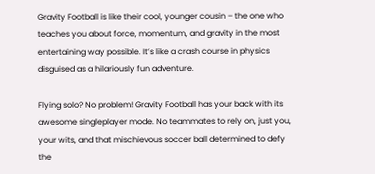Gravity Football is like their cool, younger cousin – the one who teaches you about force, momentum, and gravity in the most entertaining way possible. It’s like a crash course in physics disguised as a hilariously fun adventure.

Flying solo? No problem! Gravity Football has your back with its awesome singleplayer mode. No teammates to rely on, just you, your wits, and that mischievous soccer ball determined to defy the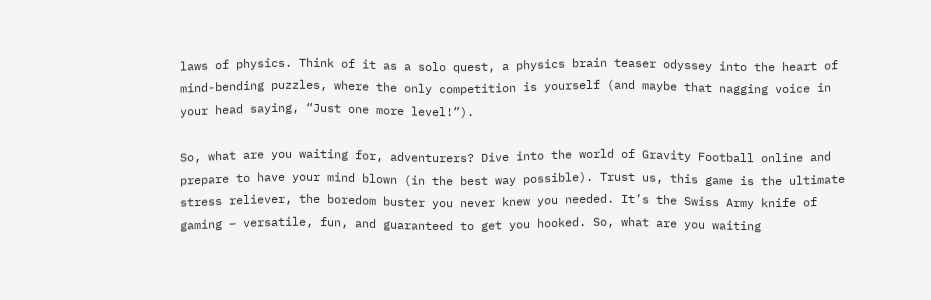laws of physics. Think of it as a solo quest, a physics brain teaser odyssey into the heart of mind-bending puzzles, where the only competition is yourself (and maybe that nagging voice in your head saying, “Just one more level!”).

So, what are you waiting for, adventurers? Dive into the world of Gravity Football online and prepare to have your mind blown (in the best way possible). Trust us, this game is the ultimate stress reliever, the boredom buster you never knew you needed. It’s the Swiss Army knife of gaming – versatile, fun, and guaranteed to get you hooked. So, what are you waiting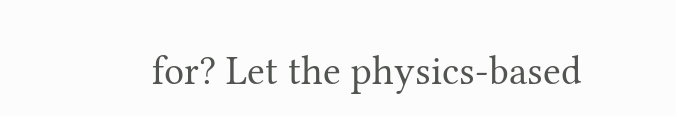for? Let the physics-based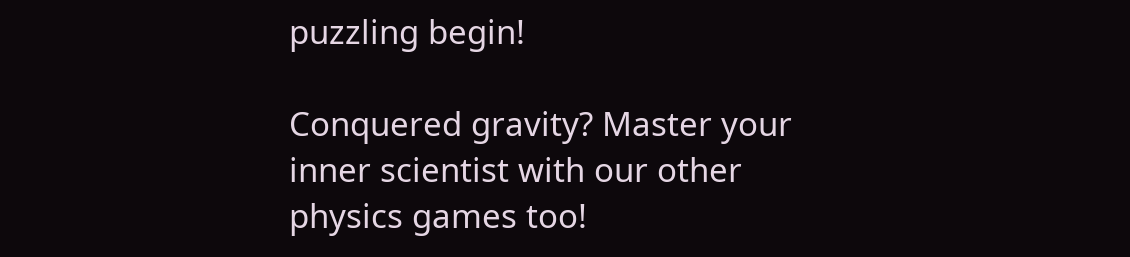puzzling begin!

Conquered gravity? Master your inner scientist with our other physics games too!